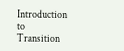Introduction to Transition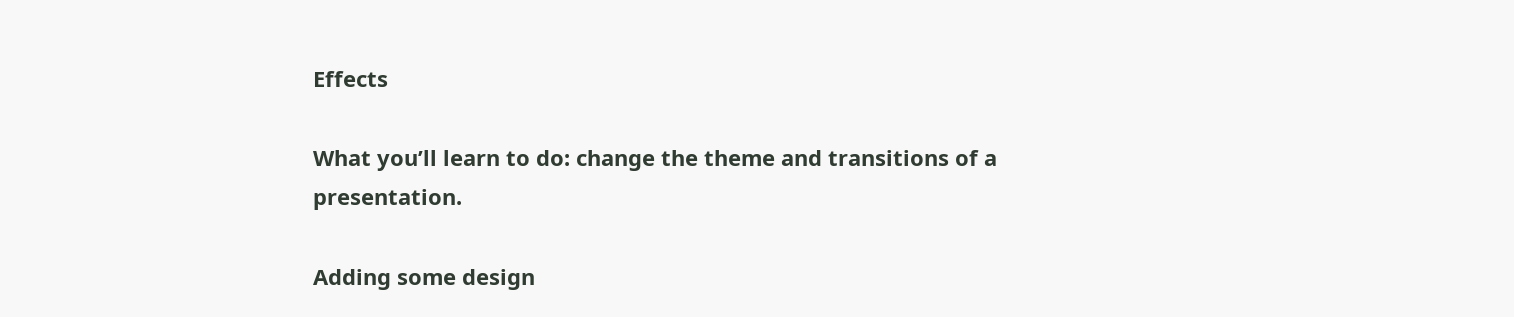Effects

What you’ll learn to do: change the theme and transitions of a presentation.

Adding some design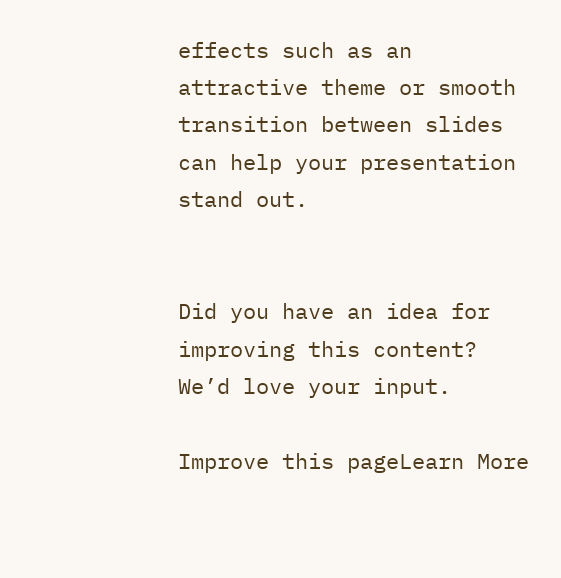effects such as an attractive theme or smooth transition between slides can help your presentation stand out.


Did you have an idea for improving this content? We’d love your input.

Improve this pageLearn More